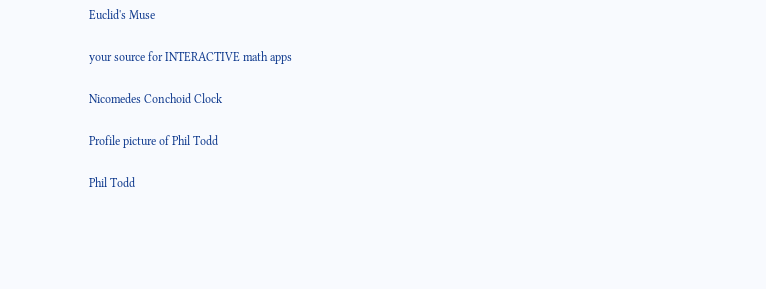Euclid's Muse

your source for INTERACTIVE math apps

Nicomedes Conchoid Clock

Profile picture of Phil Todd

Phil Todd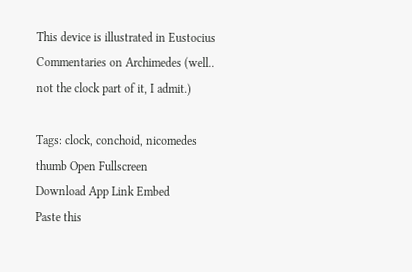This device is illustrated in Eustocius Commentaries on Archimedes (well.. not the clock part of it, I admit.)

Tags: clock, conchoid, nicomedes
thumb Open Fullscreen
Download App Link Embed
Paste this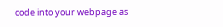code into your webpage as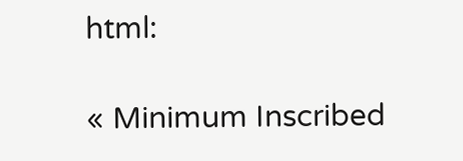html:

« Minimum Inscribed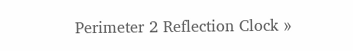Perimeter 2 Reflection Clock »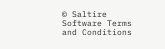© Saltire Software Terms and Conditions